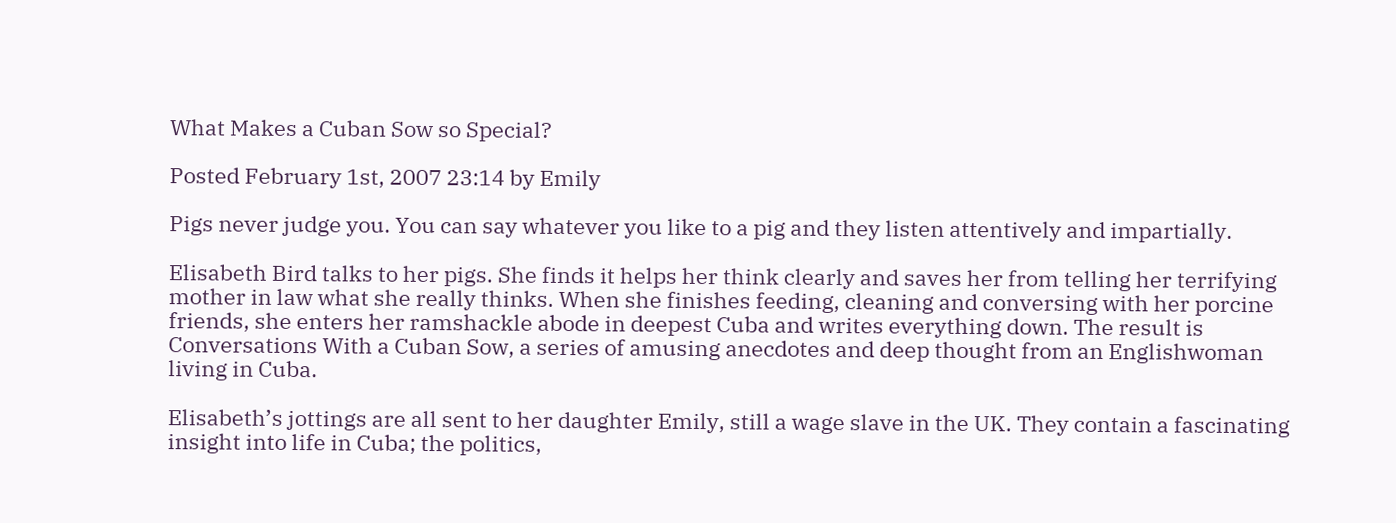What Makes a Cuban Sow so Special?

Posted February 1st, 2007 23:14 by Emily

Pigs never judge you. You can say whatever you like to a pig and they listen attentively and impartially.

Elisabeth Bird talks to her pigs. She finds it helps her think clearly and saves her from telling her terrifying mother in law what she really thinks. When she finishes feeding, cleaning and conversing with her porcine friends, she enters her ramshackle abode in deepest Cuba and writes everything down. The result is Conversations With a Cuban Sow, a series of amusing anecdotes and deep thought from an Englishwoman living in Cuba.

Elisabeth’s jottings are all sent to her daughter Emily, still a wage slave in the UK. They contain a fascinating insight into life in Cuba; the politics,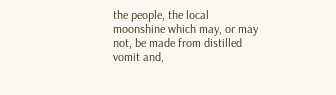the people, the local moonshine which may, or may not, be made from distilled vomit and,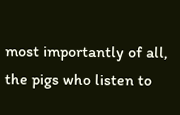most importantly of all, the pigs who listen to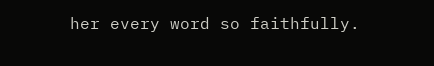her every word so faithfully.